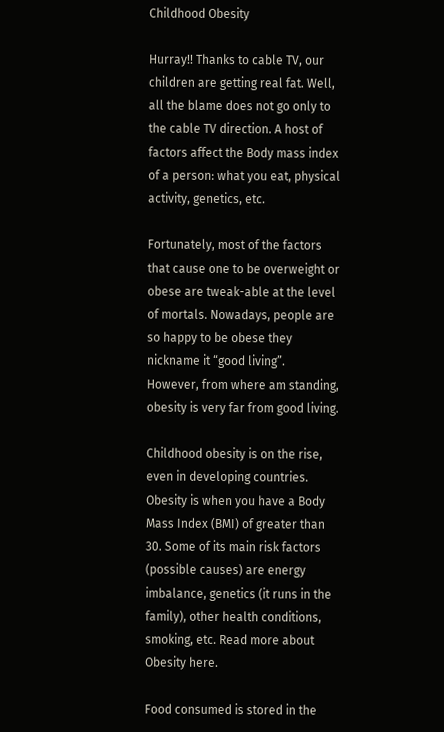Childhood Obesity

Hurray!! Thanks to cable TV, our children are getting real fat. Well, all the blame does not go only to the cable TV direction. A host of factors affect the Body mass index of a person: what you eat, physical activity, genetics, etc.

Fortunately, most of the factors that cause one to be overweight or obese are tweak-able at the level of mortals. Nowadays, people are so happy to be obese they nickname it “good living”. However, from where am standing, obesity is very far from good living.

Childhood obesity is on the rise, even in developing countries. Obesity is when you have a Body Mass Index (BMI) of greater than 30. Some of its main risk factors (possible causes) are energy imbalance, genetics (it runs in the family), other health conditions, smoking, etc. Read more about Obesity here.

Food consumed is stored in the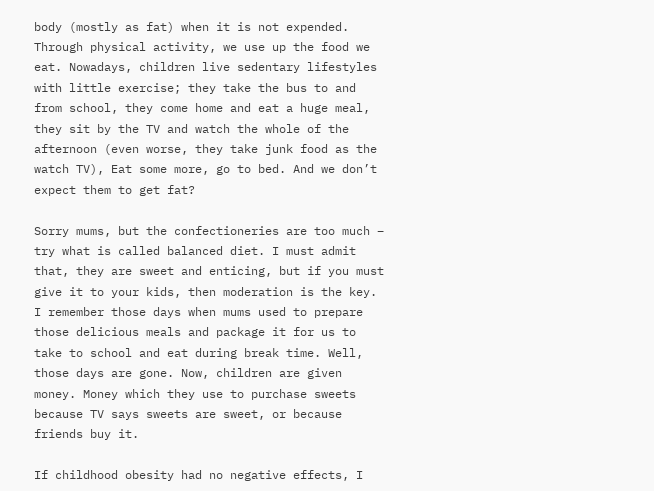body (mostly as fat) when it is not expended. Through physical activity, we use up the food we eat. Nowadays, children live sedentary lifestyles with little exercise; they take the bus to and from school, they come home and eat a huge meal, they sit by the TV and watch the whole of the afternoon (even worse, they take junk food as the watch TV), Eat some more, go to bed. And we don’t expect them to get fat?

Sorry mums, but the confectioneries are too much – try what is called balanced diet. I must admit that, they are sweet and enticing, but if you must give it to your kids, then moderation is the key. I remember those days when mums used to prepare those delicious meals and package it for us to take to school and eat during break time. Well, those days are gone. Now, children are given money. Money which they use to purchase sweets because TV says sweets are sweet, or because friends buy it.

If childhood obesity had no negative effects, I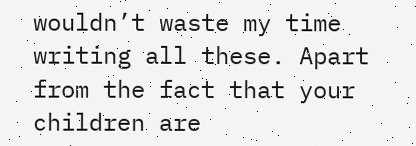wouldn’t waste my time writing all these. Apart from the fact that your children are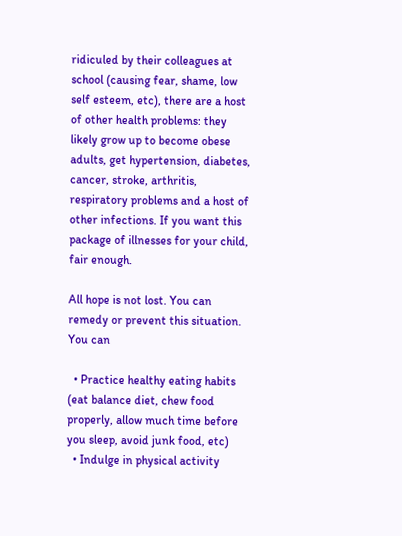ridiculed by their colleagues at school (causing fear, shame, low self esteem, etc), there are a host of other health problems: they likely grow up to become obese adults, get hypertension, diabetes, cancer, stroke, arthritis, respiratory problems and a host of other infections. If you want this package of illnesses for your child, fair enough.

All hope is not lost. You can remedy or prevent this situation. You can

  • Practice healthy eating habits (eat balance diet, chew food properly, allow much time before you sleep, avoid junk food, etc)
  • Indulge in physical activity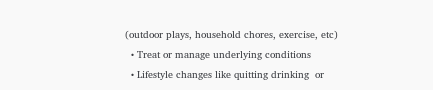(outdoor plays, household chores, exercise, etc)
  • Treat or manage underlying conditions
  • Lifestyle changes like quitting drinking  or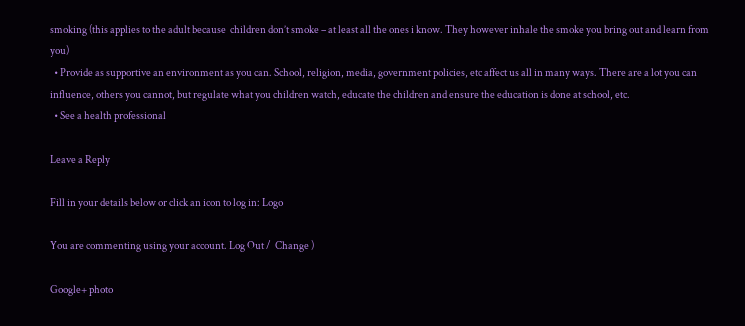smoking (this applies to the adult because  children don’t smoke – at least all the ones i know. They however inhale the smoke you bring out and learn from you)
  • Provide as supportive an environment as you can. School, religion, media, government policies, etc affect us all in many ways. There are a lot you can influence, others you cannot, but regulate what you children watch, educate the children and ensure the education is done at school, etc.
  • See a health professional

Leave a Reply

Fill in your details below or click an icon to log in: Logo

You are commenting using your account. Log Out /  Change )

Google+ photo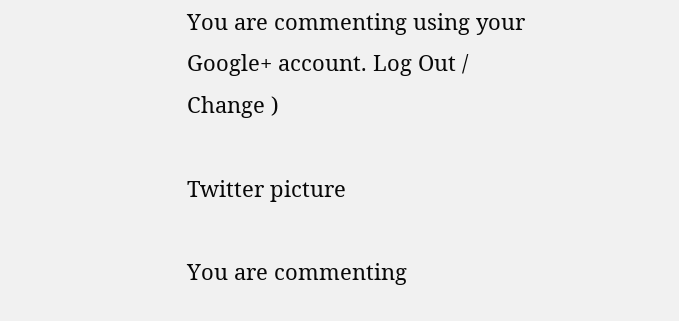You are commenting using your Google+ account. Log Out /  Change )

Twitter picture

You are commenting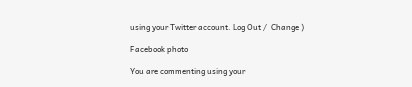using your Twitter account. Log Out /  Change )

Facebook photo

You are commenting using your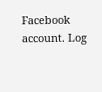Facebook account. Log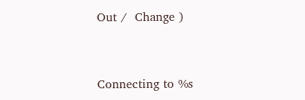Out /  Change )


Connecting to %s